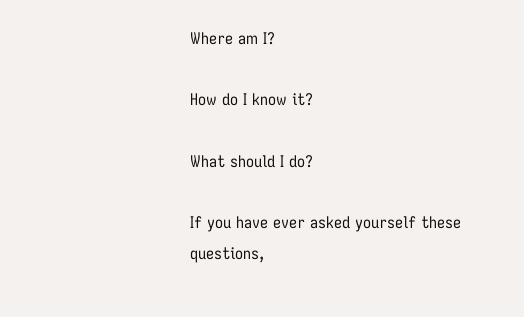Where am I?

How do I know it?

What should I do?

If you have ever asked yourself these questions,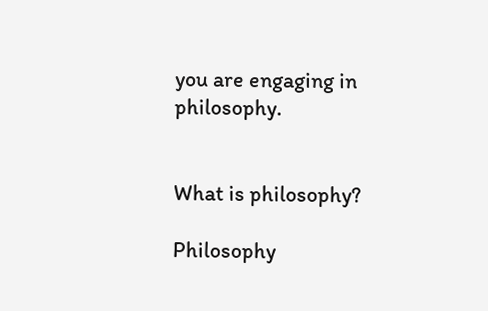you are engaging in philosophy.


What is philosophy?

Philosophy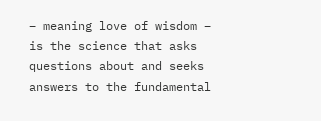– meaning love of wisdom – is the science that asks questions about and seeks answers to the fundamental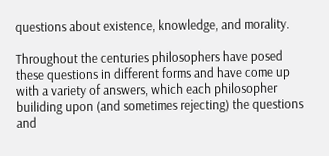questions about existence, knowledge, and morality.

Throughout the centuries philosophers have posed these questions in different forms and have come up with a variety of answers, which each philosopher builiding upon (and sometimes rejecting) the questions and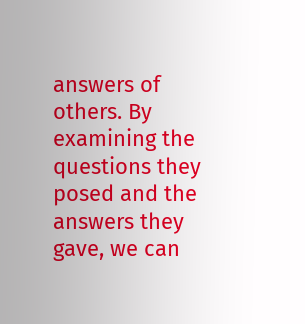answers of others. By examining the questions they posed and the answers they gave, we can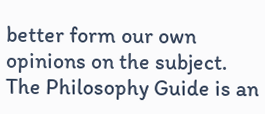better form our own opinions on the subject. The Philosophy Guide is an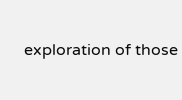exploration of those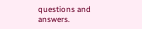questions and answers.